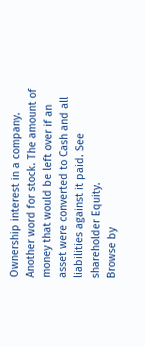Ownership interest in a company. Another word for stock. The amount of money that would be left over if an asset were converted to Cash and all liabilities against it paid. See shareholder Equity.
Browse by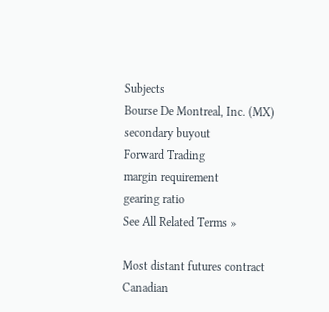Subjects
Bourse De Montreal, Inc. (MX)
secondary buyout
Forward Trading
margin requirement
gearing ratio
See All Related Terms »

Most distant futures contract
Canadian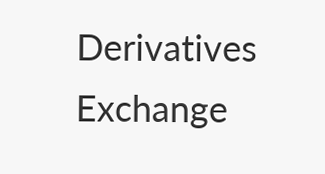Derivatives Exchange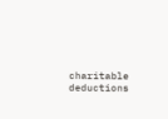charitable deductions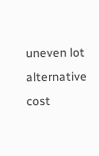uneven lot
alternative cost